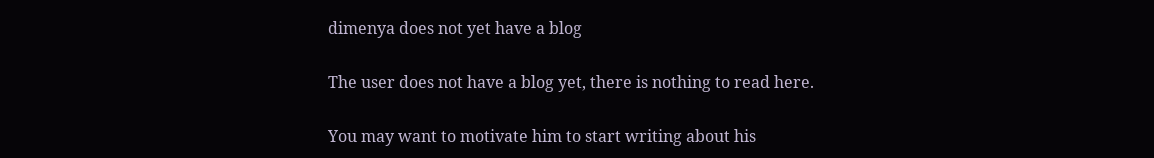dimenya does not yet have a blog

The user does not have a blog yet, there is nothing to read here.

You may want to motivate him to start writing about his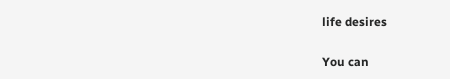life desires

You can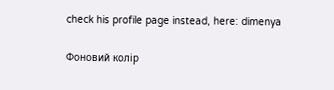check his profile page instead, here: dimenya

Фоновий колір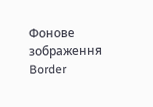Фонове зображення
Border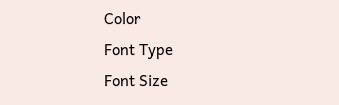Color
Font Type
Font Size